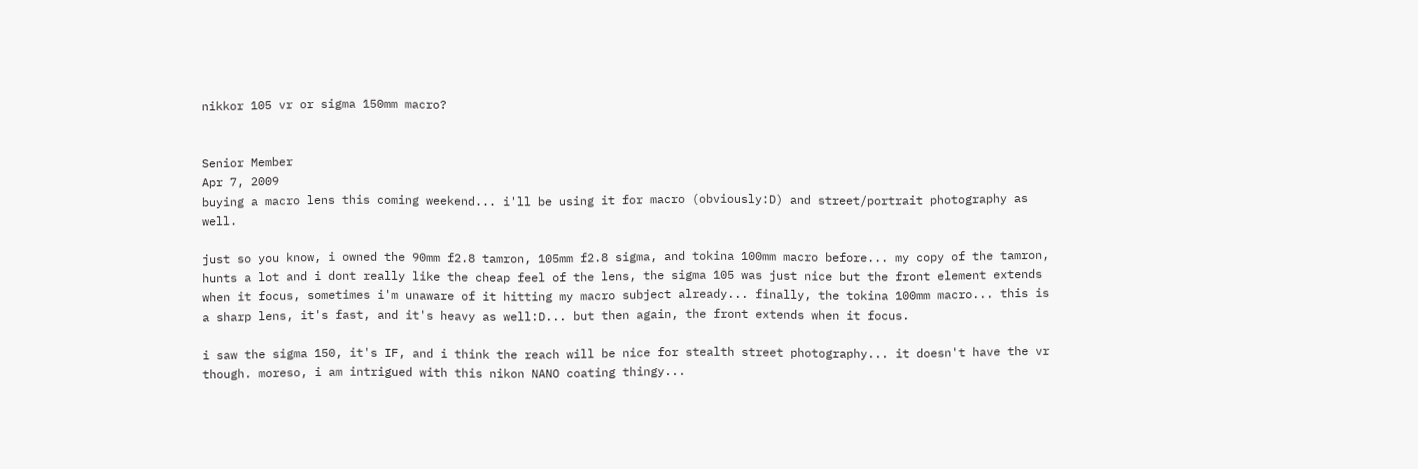nikkor 105 vr or sigma 150mm macro?


Senior Member
Apr 7, 2009
buying a macro lens this coming weekend... i'll be using it for macro (obviously:D) and street/portrait photography as well.

just so you know, i owned the 90mm f2.8 tamron, 105mm f2.8 sigma, and tokina 100mm macro before... my copy of the tamron, hunts a lot and i dont really like the cheap feel of the lens, the sigma 105 was just nice but the front element extends when it focus, sometimes i'm unaware of it hitting my macro subject already... finally, the tokina 100mm macro... this is a sharp lens, it's fast, and it's heavy as well:D... but then again, the front extends when it focus.

i saw the sigma 150, it's IF, and i think the reach will be nice for stealth street photography... it doesn't have the vr though. moreso, i am intrigued with this nikon NANO coating thingy...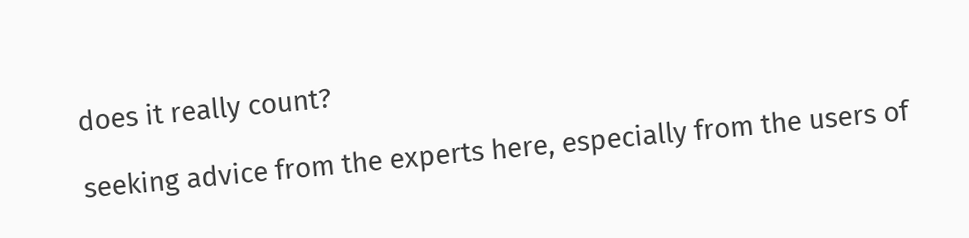does it really count?

seeking advice from the experts here, especially from the users of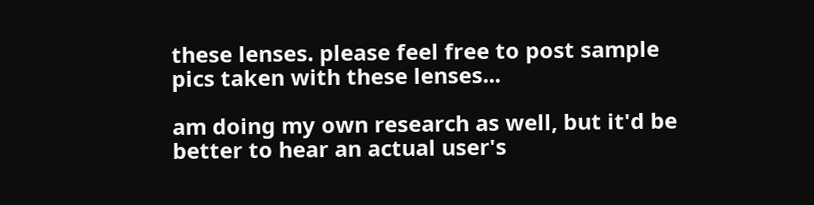these lenses. please feel free to post sample pics taken with these lenses...

am doing my own research as well, but it'd be better to hear an actual user's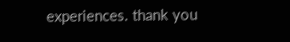experiences. thank you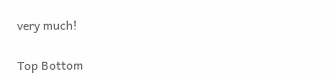very much!

Top Bottom